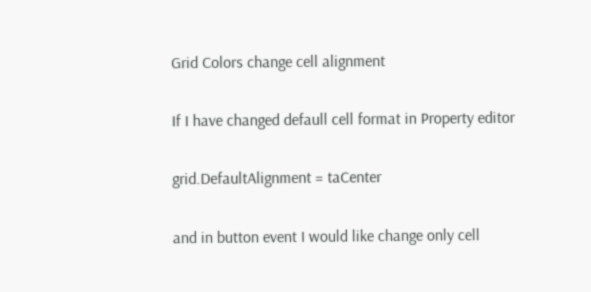Grid Colors change cell alignment

If I have changed defaull cell format in Property editor

grid.DefaultAlignment = taCenter

and in button event I would like change only cell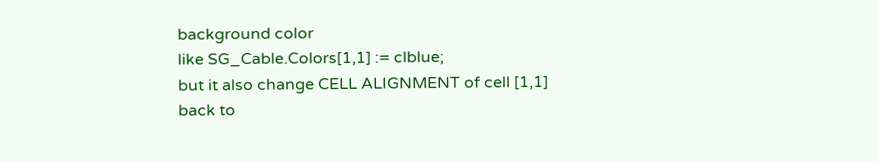background color
like SG_Cable.Colors[1,1] := clblue;
but it also change CELL ALIGNMENT of cell [1,1] back to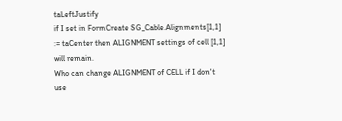taLeftJustify
if I set in FormCreate SG_Cable.Alignments[1,1] := taCenter then ALIGNMENT settings of cell [1,1] will remain.
Who can change ALIGNMENT of CELL if I don't use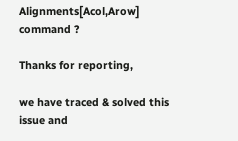Alignments[Acol,Arow] command ?

Thanks for reporting,

we have traced & solved this issue and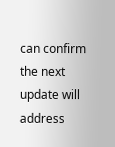can confirm the next update will address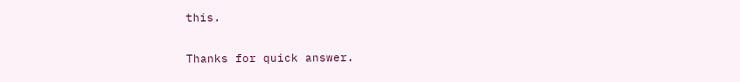this.

Thanks for quick answer.